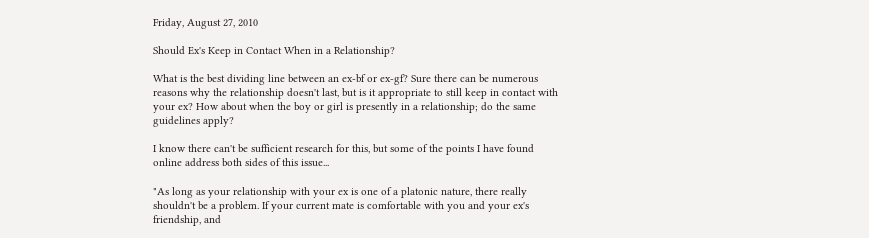Friday, August 27, 2010

Should Ex's Keep in Contact When in a Relationship?

What is the best dividing line between an ex-bf or ex-gf? Sure there can be numerous reasons why the relationship doesn't last, but is it appropriate to still keep in contact with your ex? How about when the boy or girl is presently in a relationship; do the same guidelines apply?

I know there can't be sufficient research for this, but some of the points I have found online address both sides of this issue...

"As long as your relationship with your ex is one of a platonic nature, there really shouldn't be a problem. If your current mate is comfortable with you and your ex's friendship, and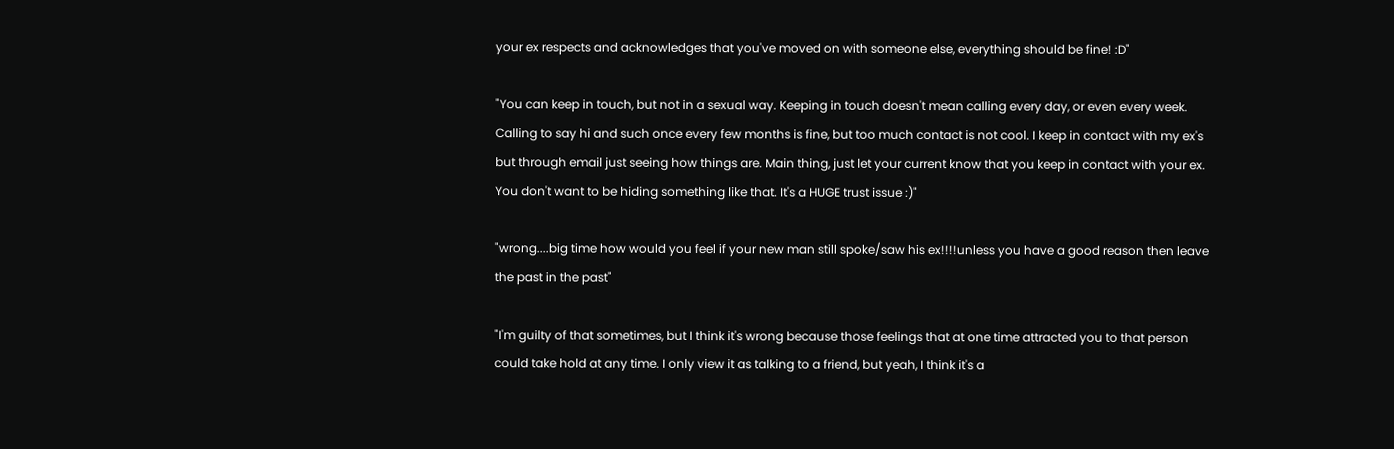your ex respects and acknowledges that you've moved on with someone else, everything should be fine! :D"

"You can keep in touch, but not in a sexual way. Keeping in touch doesn't mean calling every day, or even every week. Calling to say hi and such once every few months is fine, but too much contact is not cool. I keep in contact with my ex's but through email just seeing how things are. Main thing, just let your current know that you keep in contact with your ex. You don't want to be hiding something like that. It's a HUGE trust issue :)"

"wrong....big time how would you feel if your new man still spoke/saw his ex!!!!unless you have a good reason then leave the past in the past"

"I'm guilty of that sometimes, but I think it's wrong because those feelings that at one time attracted you to that person could take hold at any time. I only view it as talking to a friend, but yeah, I think it's a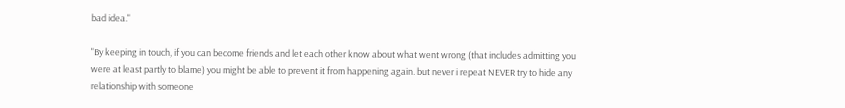bad idea."

"By keeping in touch, if you can become friends and let each other know about what went wrong (that includes admitting you were at least partly to blame) you might be able to prevent it from happening again. but never i repeat NEVER try to hide any relationship with someone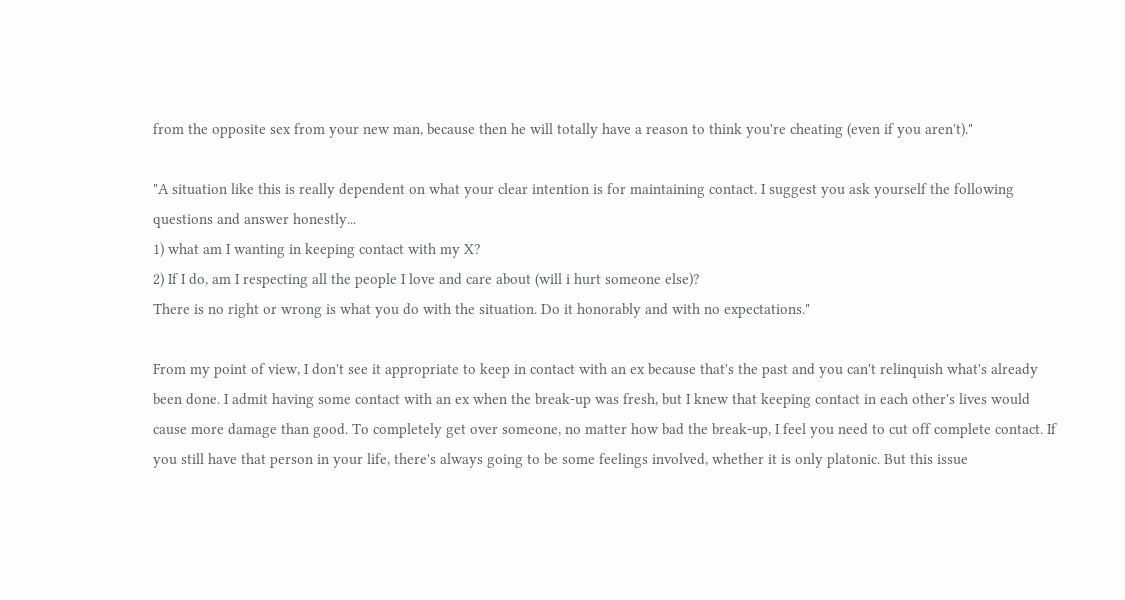from the opposite sex from your new man, because then he will totally have a reason to think you're cheating (even if you aren't)."

"A situation like this is really dependent on what your clear intention is for maintaining contact. I suggest you ask yourself the following questions and answer honestly...
1) what am I wanting in keeping contact with my X?
2) If I do, am I respecting all the people I love and care about (will i hurt someone else)?
There is no right or wrong is what you do with the situation. Do it honorably and with no expectations."

From my point of view, I don't see it appropriate to keep in contact with an ex because that's the past and you can't relinquish what's already been done. I admit having some contact with an ex when the break-up was fresh, but I knew that keeping contact in each other's lives would cause more damage than good. To completely get over someone, no matter how bad the break-up, I feel you need to cut off complete contact. If you still have that person in your life, there's always going to be some feelings involved, whether it is only platonic. But this issue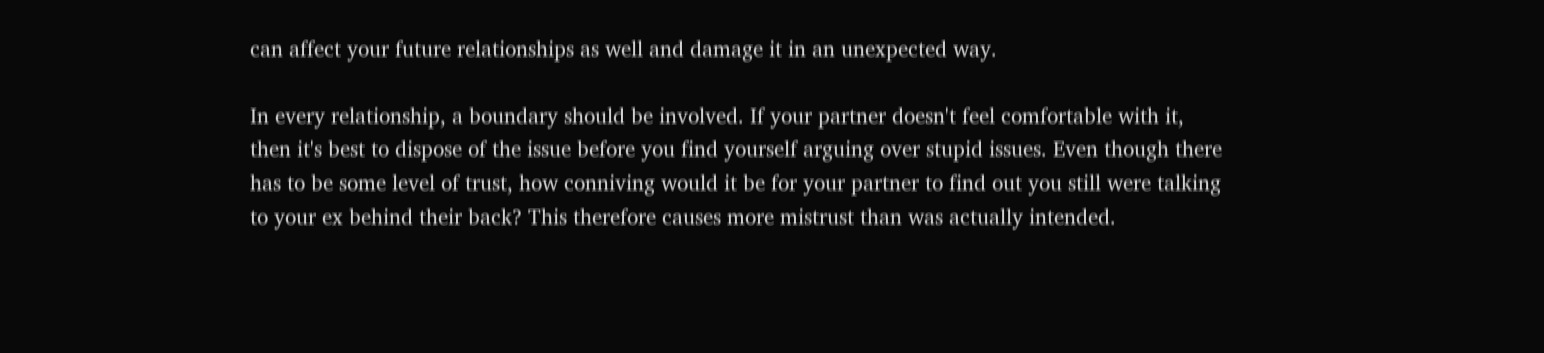can affect your future relationships as well and damage it in an unexpected way.

In every relationship, a boundary should be involved. If your partner doesn't feel comfortable with it, then it's best to dispose of the issue before you find yourself arguing over stupid issues. Even though there has to be some level of trust, how conniving would it be for your partner to find out you still were talking to your ex behind their back? This therefore causes more mistrust than was actually intended.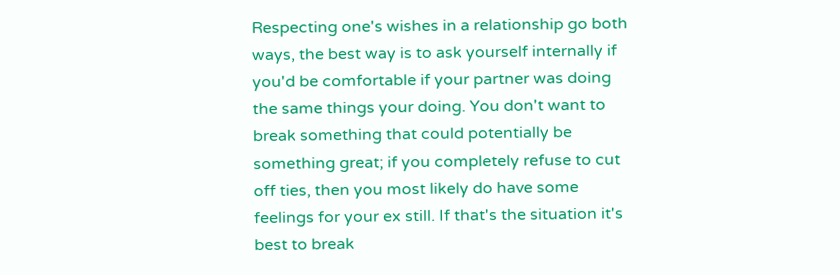Respecting one's wishes in a relationship go both ways, the best way is to ask yourself internally if you'd be comfortable if your partner was doing the same things your doing. You don't want to break something that could potentially be something great; if you completely refuse to cut off ties, then you most likely do have some feelings for your ex still. If that's the situation it's best to break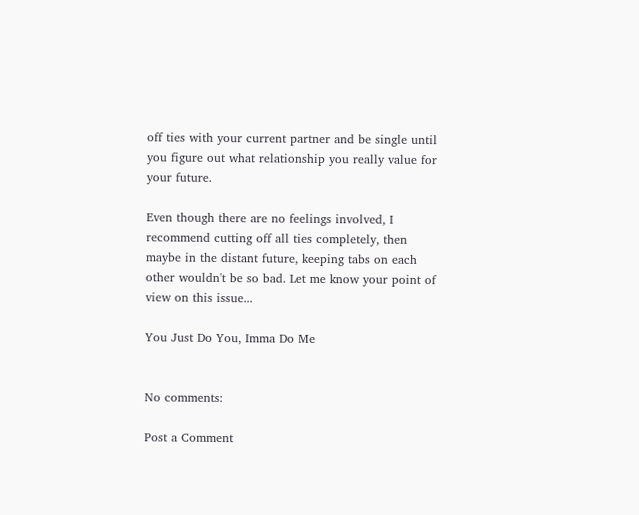off ties with your current partner and be single until you figure out what relationship you really value for your future.

Even though there are no feelings involved, I recommend cutting off all ties completely, then maybe in the distant future, keeping tabs on each other wouldn't be so bad. Let me know your point of view on this issue...

You Just Do You, Imma Do Me


No comments:

Post a Comment